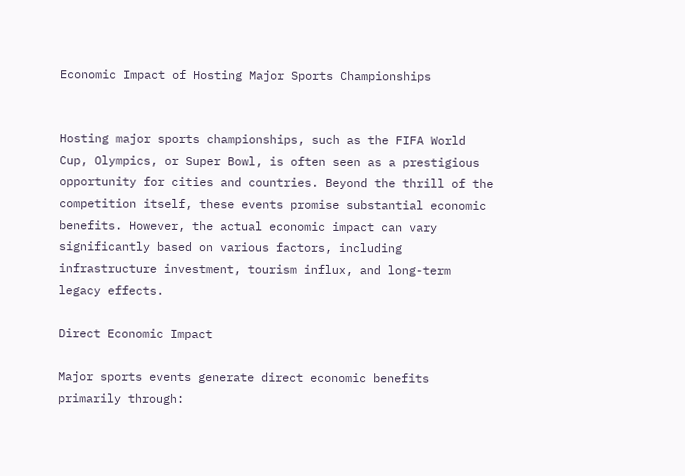Economic Impact of Hosting Major Sports Championships


Hosting major sports championships, such as the FIFA World Cup, Olympics, or Super Bowl, is often seen as a prestigious opportunity for cities and countries. Beyond the thrill of the competition itself, these events promise substantial economic benefits. However, the actual economic impact can vary significantly based on various factors, including infrastructure investment, tourism influx, and long-term legacy effects.

Direct Economic Impact

Major sports events generate direct economic benefits primarily through: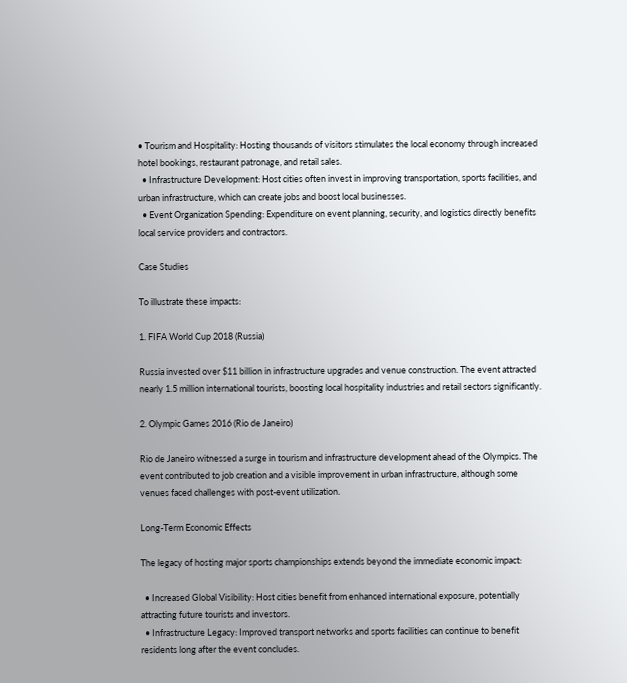• Tourism and Hospitality: Hosting thousands of visitors stimulates the local economy through increased hotel bookings, restaurant patronage, and retail sales.
  • Infrastructure Development: Host cities often invest in improving transportation, sports facilities, and urban infrastructure, which can create jobs and boost local businesses.
  • Event Organization Spending: Expenditure on event planning, security, and logistics directly benefits local service providers and contractors.

Case Studies

To illustrate these impacts:

1. FIFA World Cup 2018 (Russia)

Russia invested over $11 billion in infrastructure upgrades and venue construction. The event attracted nearly 1.5 million international tourists, boosting local hospitality industries and retail sectors significantly.

2. Olympic Games 2016 (Rio de Janeiro)

Rio de Janeiro witnessed a surge in tourism and infrastructure development ahead of the Olympics. The event contributed to job creation and a visible improvement in urban infrastructure, although some venues faced challenges with post-event utilization.

Long-Term Economic Effects

The legacy of hosting major sports championships extends beyond the immediate economic impact:

  • Increased Global Visibility: Host cities benefit from enhanced international exposure, potentially attracting future tourists and investors.
  • Infrastructure Legacy: Improved transport networks and sports facilities can continue to benefit residents long after the event concludes.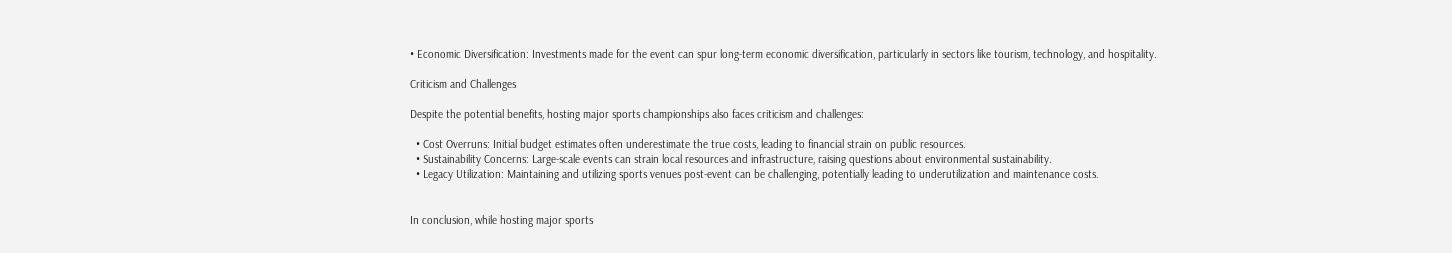• Economic Diversification: Investments made for the event can spur long-term economic diversification, particularly in sectors like tourism, technology, and hospitality.

Criticism and Challenges

Despite the potential benefits, hosting major sports championships also faces criticism and challenges:

  • Cost Overruns: Initial budget estimates often underestimate the true costs, leading to financial strain on public resources.
  • Sustainability Concerns: Large-scale events can strain local resources and infrastructure, raising questions about environmental sustainability.
  • Legacy Utilization: Maintaining and utilizing sports venues post-event can be challenging, potentially leading to underutilization and maintenance costs.


In conclusion, while hosting major sports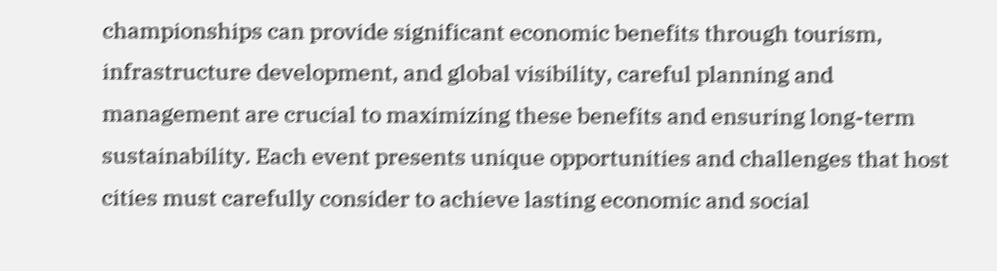championships can provide significant economic benefits through tourism, infrastructure development, and global visibility, careful planning and management are crucial to maximizing these benefits and ensuring long-term sustainability. Each event presents unique opportunities and challenges that host cities must carefully consider to achieve lasting economic and social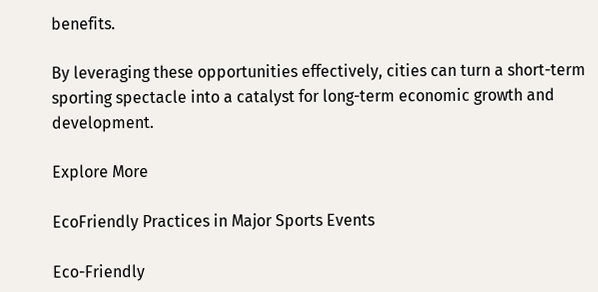benefits.

By leveraging these opportunities effectively, cities can turn a short-term sporting spectacle into a catalyst for long-term economic growth and development.

Explore More

EcoFriendly Practices in Major Sports Events

Eco-Friendly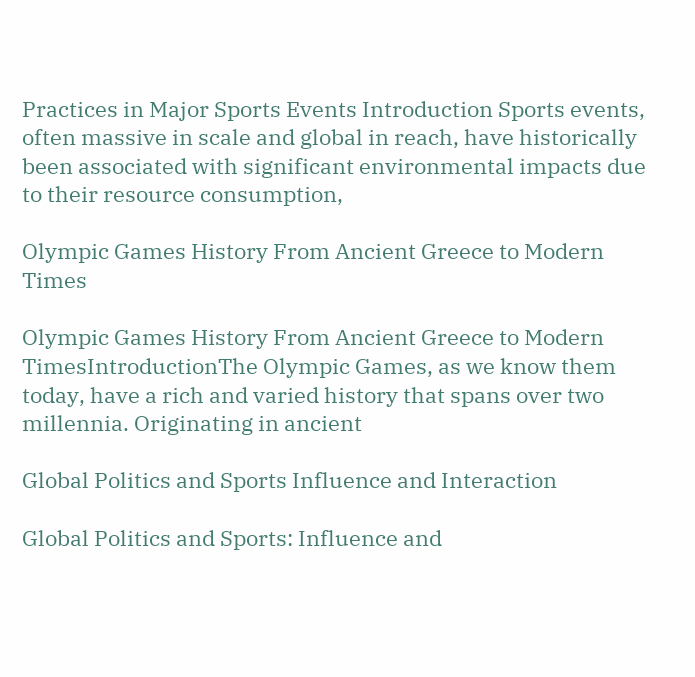Practices in Major Sports Events Introduction Sports events, often massive in scale and global in reach, have historically been associated with significant environmental impacts due to their resource consumption,

Olympic Games History From Ancient Greece to Modern Times

Olympic Games History From Ancient Greece to Modern TimesIntroductionThe Olympic Games, as we know them today, have a rich and varied history that spans over two millennia. Originating in ancient

Global Politics and Sports Influence and Interaction

Global Politics and Sports: Influence and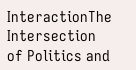InteractionThe Intersection of Politics and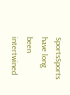SportsSports have long been intertwined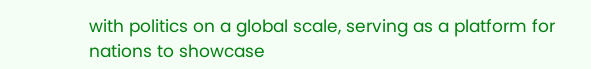with politics on a global scale, serving as a platform for nations to showcase